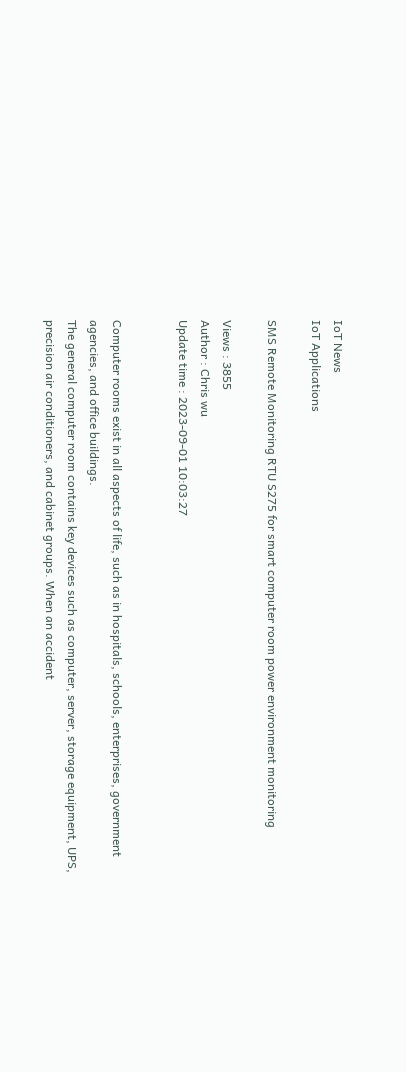IoT News
IoT Applications

SMS Remote Monitoring RTU S275 for smart computer room power environment monitoring

Views : 3855
Author : Chris wu
Update time : 2023-09-01 10:03:27


Computer rooms exist in all aspects of life, such as in hospitals, schools, enterprises, government agencies, and office buildings.
The general computer room contains key devices such as computer, server, storage equipment, UPS, precision air conditioners, and cabinet groups. When an accident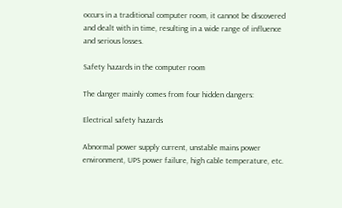occurs in a traditional computer room, it cannot be discovered and dealt with in time, resulting in a wide range of influence and serious losses.

Safety hazards in the computer room

The danger mainly comes from four hidden dangers:

Electrical safety hazards

Abnormal power supply current, unstable mains power environment, UPS power failure, high cable temperature, etc.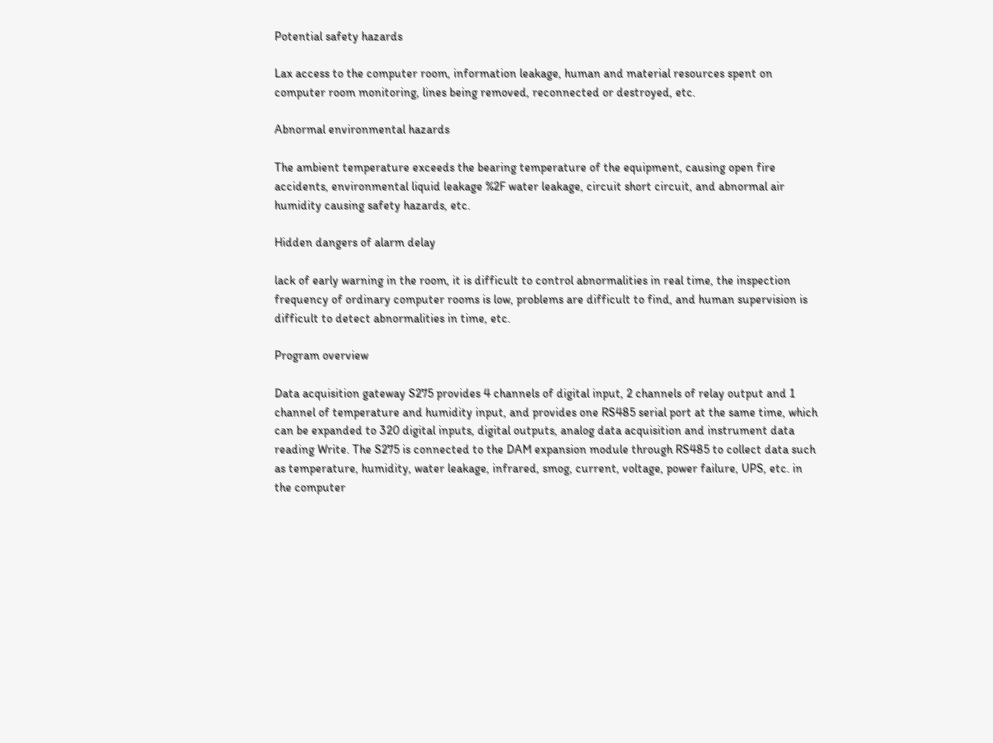Potential safety hazards

Lax access to the computer room, information leakage, human and material resources spent on computer room monitoring, lines being removed, reconnected or destroyed, etc.

Abnormal environmental hazards

The ambient temperature exceeds the bearing temperature of the equipment, causing open fire accidents, environmental liquid leakage %2F water leakage, circuit short circuit, and abnormal air humidity causing safety hazards, etc.

Hidden dangers of alarm delay

lack of early warning in the room, it is difficult to control abnormalities in real time, the inspection frequency of ordinary computer rooms is low, problems are difficult to find, and human supervision is difficult to detect abnormalities in time, etc.

Program overview

Data acquisition gateway S275 provides 4 channels of digital input, 2 channels of relay output and 1 channel of temperature and humidity input, and provides one RS485 serial port at the same time, which can be expanded to 320 digital inputs, digital outputs, analog data acquisition and instrument data reading Write. The S275 is connected to the DAM expansion module through RS485 to collect data such as temperature, humidity, water leakage, infrared, smog, current, voltage, power failure, UPS, etc. in the computer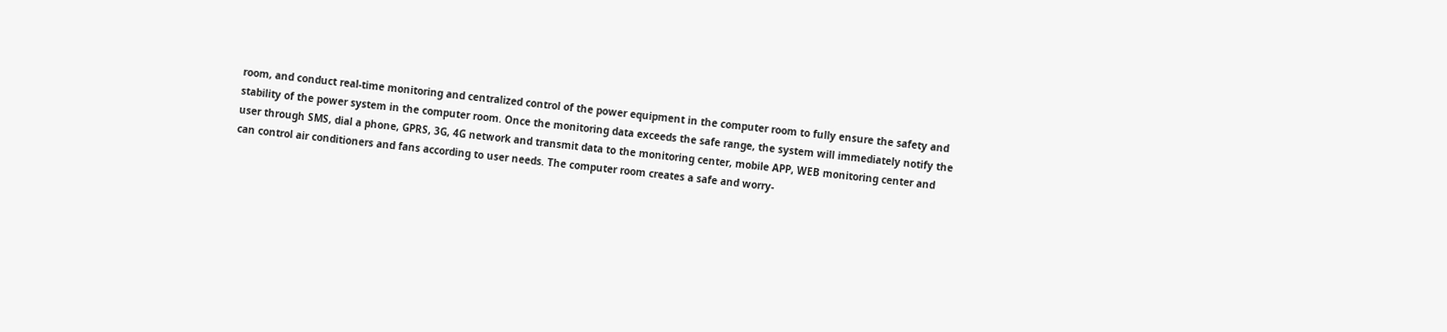room, and conduct real-time monitoring and centralized control of the power equipment in the computer room to fully ensure the safety and stability of the power system in the computer room. Once the monitoring data exceeds the safe range, the system will immediately notify the user through SMS, dial a phone, GPRS, 3G, 4G network and transmit data to the monitoring center, mobile APP, WEB monitoring center and can control air conditioners and fans according to user needs. The computer room creates a safe and worry-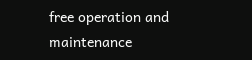free operation and maintenance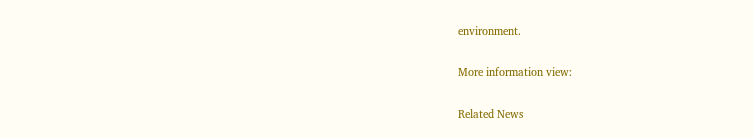environment.

More information view:

Related News